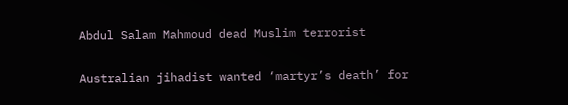Abdul Salam Mahmoud dead Muslim terrorist

Australian jihadist wanted ‘martyr’s death’ for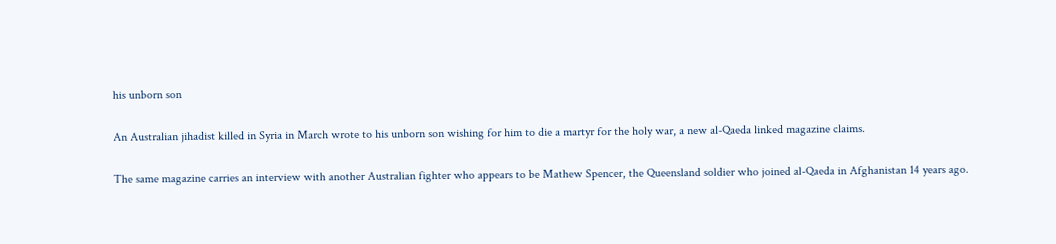his unborn son

An Australian jihadist killed in Syria in March wrote to his unborn son wishing for him to die a martyr for the holy war, a new al-Qaeda linked magazine claims.

The same magazine carries an interview with another Australian fighter who appears to be Mathew Spencer, the Queensland soldier who joined al-Qaeda in Afghanistan 14 years ago.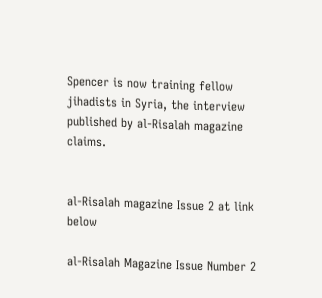Spencer is now training fellow jihadists in Syria, the interview published by al-Risalah magazine claims.


al-Risalah magazine Issue 2 at link below

al-Risalah Magazine Issue Number 2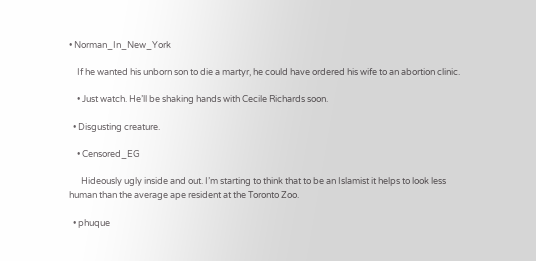• Norman_In_New_York

    If he wanted his unborn son to die a martyr, he could have ordered his wife to an abortion clinic.

    • Just watch. He’ll be shaking hands with Cecile Richards soon.

  • Disgusting creature.

    • Censored_EG

      Hideously ugly inside and out. I’m starting to think that to be an Islamist it helps to look less human than the average ape resident at the Toronto Zoo.

  • phuque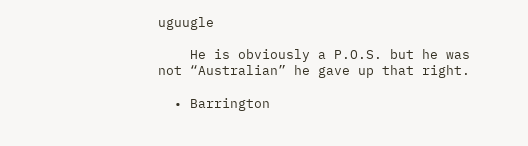uguugle

    He is obviously a P.O.S. but he was not “Australian” he gave up that right.

  • Barrington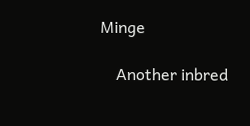Minge

    Another inbred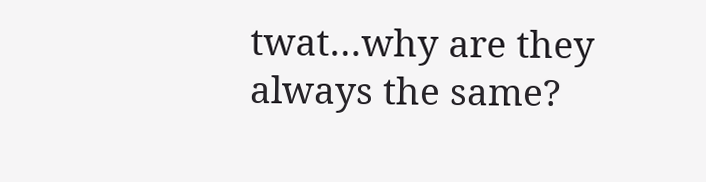twat…why are they always the same?